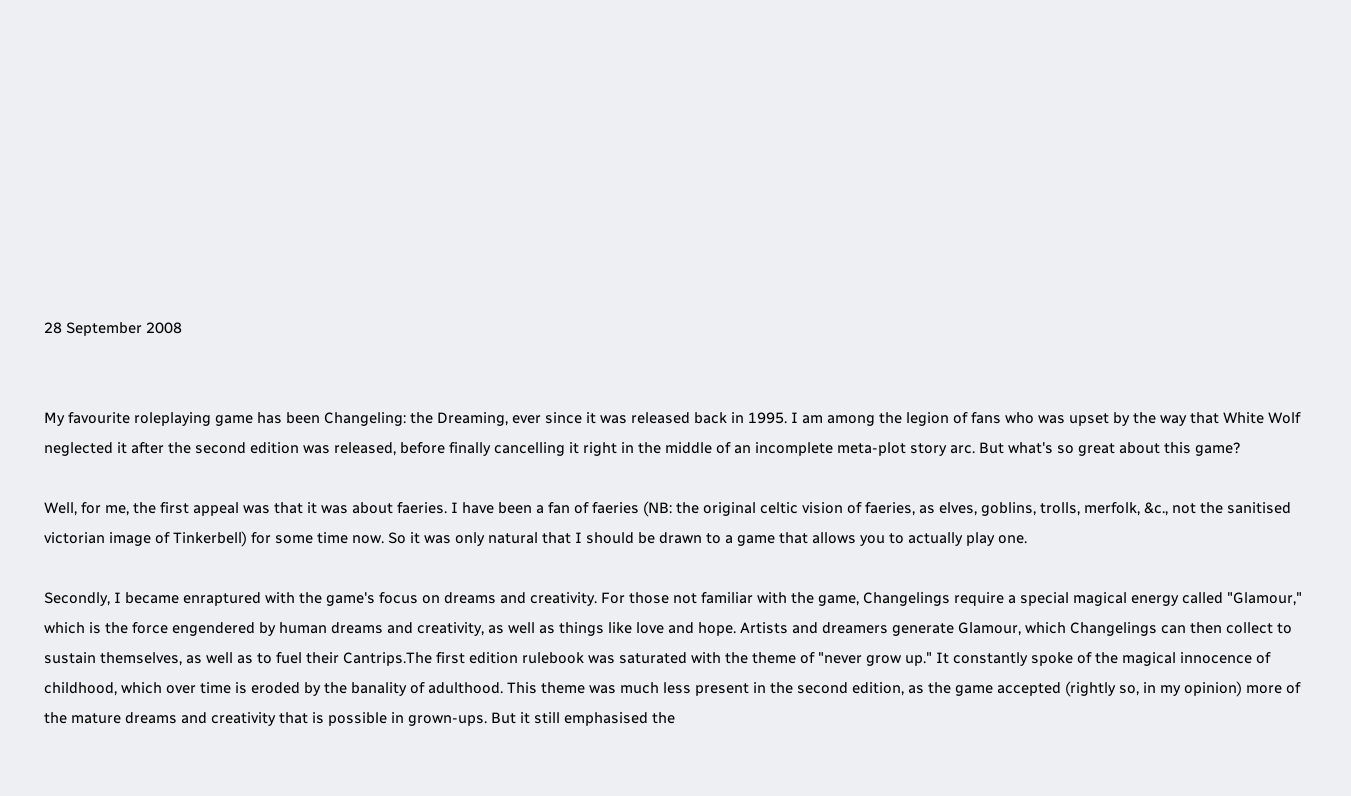28 September 2008


My favourite roleplaying game has been Changeling: the Dreaming, ever since it was released back in 1995. I am among the legion of fans who was upset by the way that White Wolf neglected it after the second edition was released, before finally cancelling it right in the middle of an incomplete meta-plot story arc. But what's so great about this game?

Well, for me, the first appeal was that it was about faeries. I have been a fan of faeries (NB: the original celtic vision of faeries, as elves, goblins, trolls, merfolk, &c., not the sanitised victorian image of Tinkerbell) for some time now. So it was only natural that I should be drawn to a game that allows you to actually play one.

Secondly, I became enraptured with the game's focus on dreams and creativity. For those not familiar with the game, Changelings require a special magical energy called "Glamour," which is the force engendered by human dreams and creativity, as well as things like love and hope. Artists and dreamers generate Glamour, which Changelings can then collect to sustain themselves, as well as to fuel their Cantrips.The first edition rulebook was saturated with the theme of "never grow up." It constantly spoke of the magical innocence of childhood, which over time is eroded by the banality of adulthood. This theme was much less present in the second edition, as the game accepted (rightly so, in my opinion) more of the mature dreams and creativity that is possible in grown-ups. But it still emphasised the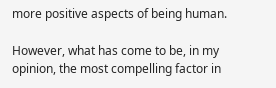more positive aspects of being human.

However, what has come to be, in my opinion, the most compelling factor in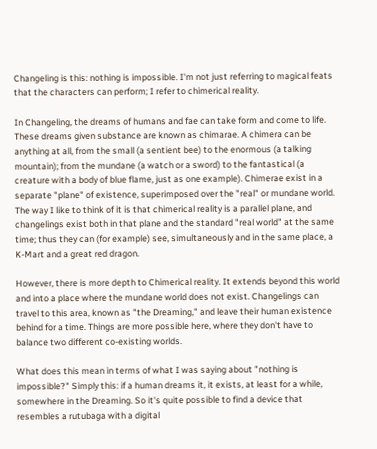Changeling is this: nothing is impossible. I'm not just referring to magical feats that the characters can perform; I refer to chimerical reality.

In Changeling, the dreams of humans and fae can take form and come to life. These dreams given substance are known as chimarae. A chimera can be anything at all, from the small (a sentient bee) to the enormous (a talking mountain); from the mundane (a watch or a sword) to the fantastical (a creature with a body of blue flame, just as one example). Chimerae exist in a separate "plane" of existence, superimposed over the "real" or mundane world. The way I like to think of it is that chimerical reality is a parallel plane, and changelings exist both in that plane and the standard "real world" at the same time; thus they can (for example) see, simultaneously and in the same place, a K-Mart and a great red dragon.

However, there is more depth to Chimerical reality. It extends beyond this world and into a place where the mundane world does not exist. Changelings can travel to this area, known as "the Dreaming," and leave their human existence behind for a time. Things are more possible here, where they don't have to balance two different co-existing worlds.

What does this mean in terms of what I was saying about "nothing is impossible?" Simply this: if a human dreams it, it exists, at least for a while, somewhere in the Dreaming. So it's quite possible to find a device that resembles a rutubaga with a digital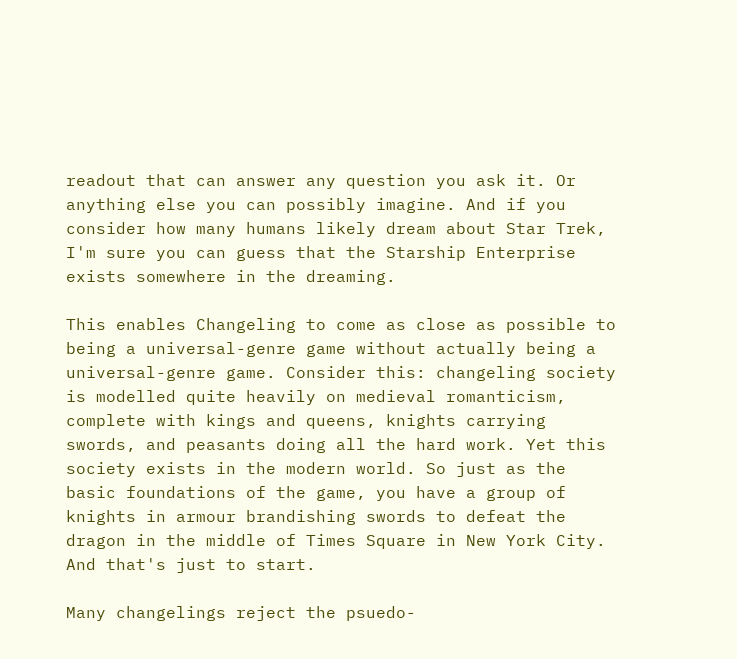readout that can answer any question you ask it. Or anything else you can possibly imagine. And if you consider how many humans likely dream about Star Trek, I'm sure you can guess that the Starship Enterprise exists somewhere in the dreaming.

This enables Changeling to come as close as possible to being a universal-genre game without actually being a universal-genre game. Consider this: changeling society is modelled quite heavily on medieval romanticism, complete with kings and queens, knights carrying swords, and peasants doing all the hard work. Yet this society exists in the modern world. So just as the basic foundations of the game, you have a group of knights in armour brandishing swords to defeat the dragon in the middle of Times Square in New York City. And that's just to start.

Many changelings reject the psuedo-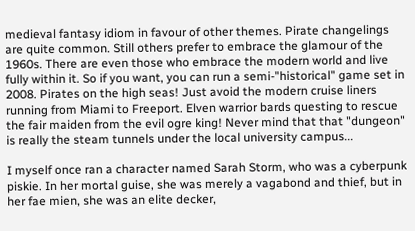medieval fantasy idiom in favour of other themes. Pirate changelings are quite common. Still others prefer to embrace the glamour of the 1960s. There are even those who embrace the modern world and live fully within it. So if you want, you can run a semi-"historical" game set in 2008. Pirates on the high seas! Just avoid the modern cruise liners running from Miami to Freeport. Elven warrior bards questing to rescue the fair maiden from the evil ogre king! Never mind that that "dungeon" is really the steam tunnels under the local university campus...

I myself once ran a character named Sarah Storm, who was a cyberpunk piskie. In her mortal guise, she was merely a vagabond and thief, but in her fae mien, she was an elite decker,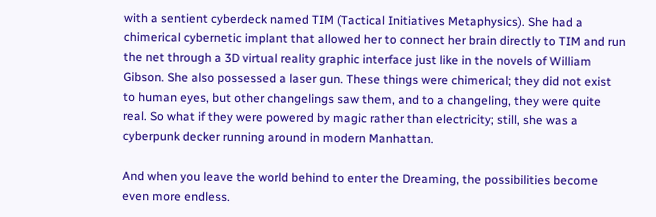with a sentient cyberdeck named TIM (Tactical Initiatives Metaphysics). She had a chimerical cybernetic implant that allowed her to connect her brain directly to TIM and run the net through a 3D virtual reality graphic interface just like in the novels of William Gibson. She also possessed a laser gun. These things were chimerical; they did not exist to human eyes, but other changelings saw them, and to a changeling, they were quite real. So what if they were powered by magic rather than electricity; still, she was a cyberpunk decker running around in modern Manhattan.

And when you leave the world behind to enter the Dreaming, the possibilities become even more endless.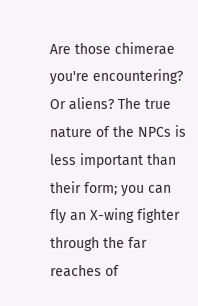Are those chimerae you're encountering? Or aliens? The true nature of the NPCs is less important than their form; you can fly an X-wing fighter through the far reaches of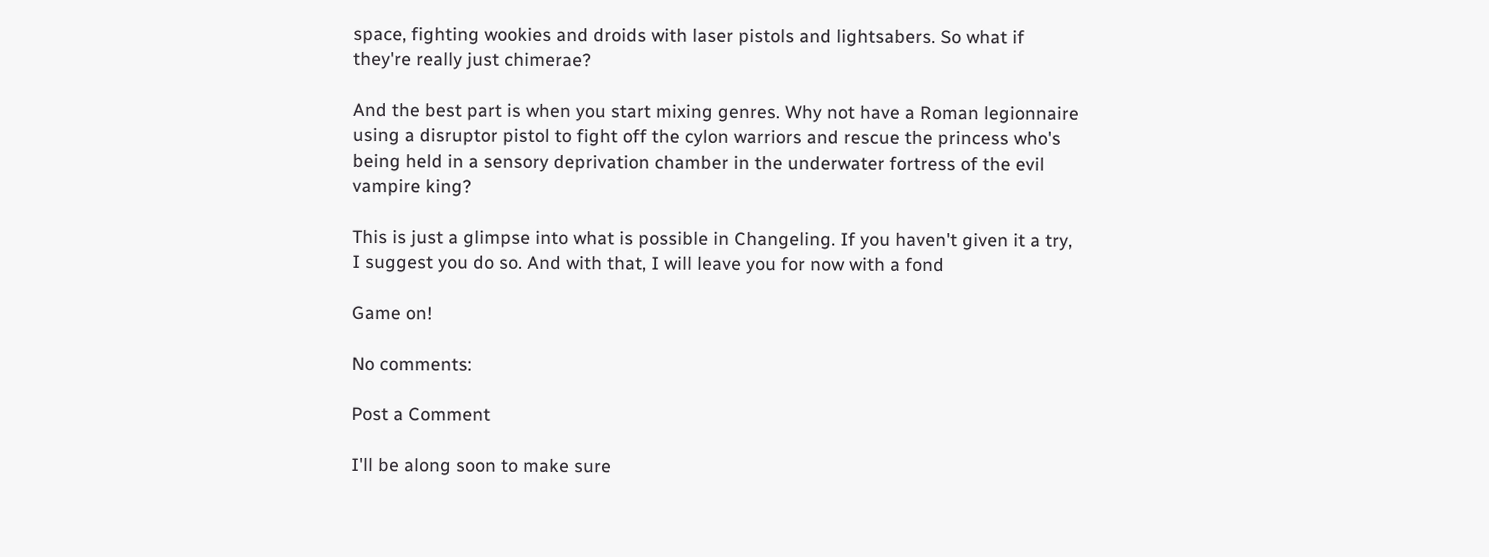space, fighting wookies and droids with laser pistols and lightsabers. So what if they're really just chimerae?

And the best part is when you start mixing genres. Why not have a Roman legionnaire using a disruptor pistol to fight off the cylon warriors and rescue the princess who's being held in a sensory deprivation chamber in the underwater fortress of the evil vampire king?

This is just a glimpse into what is possible in Changeling. If you haven't given it a try, I suggest you do so. And with that, I will leave you for now with a fond

Game on!

No comments:

Post a Comment

I'll be along soon to make sure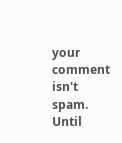your comment isn't spam. Until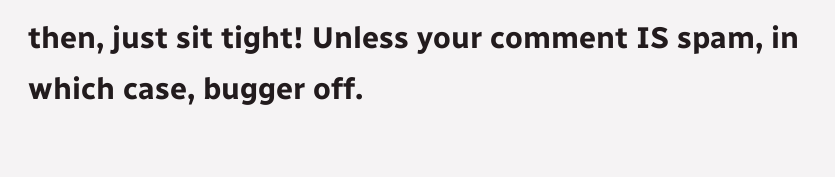then, just sit tight! Unless your comment IS spam, in which case, bugger off.